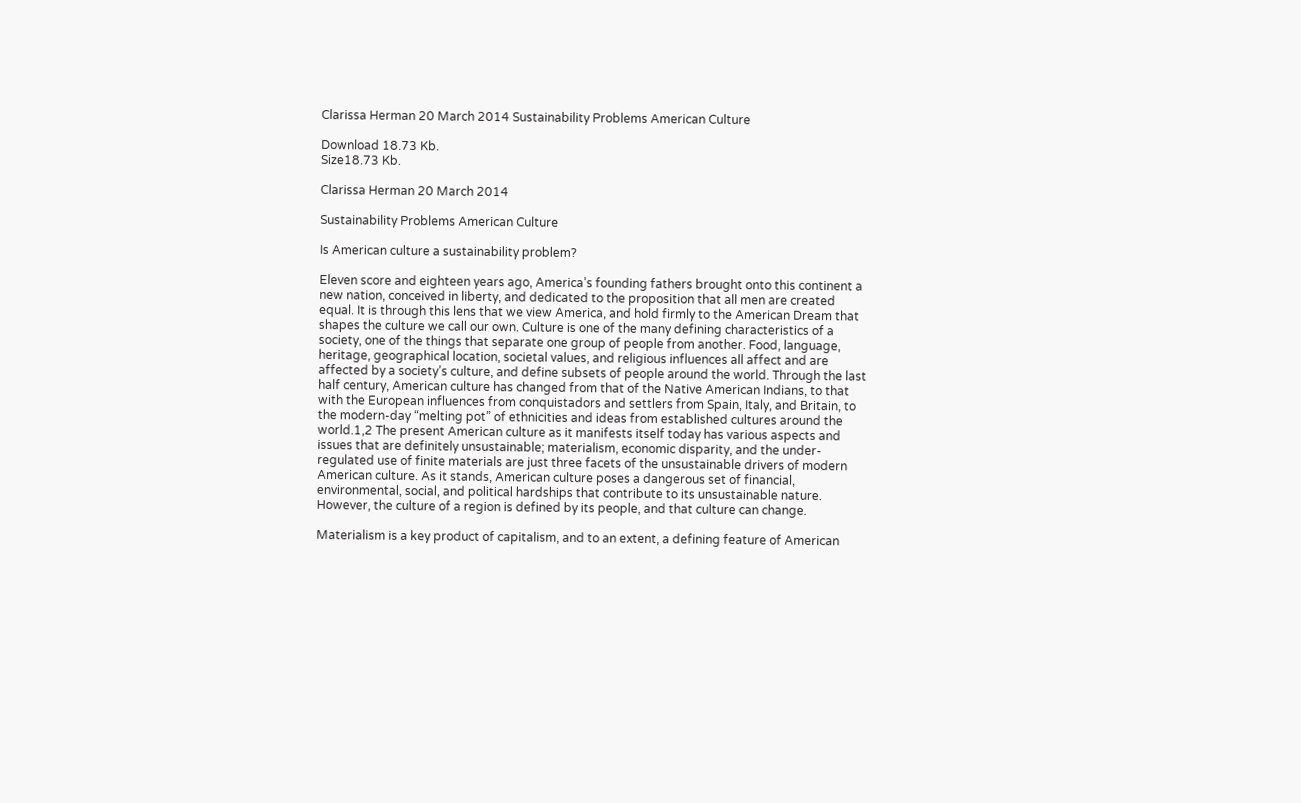Clarissa Herman 20 March 2014 Sustainability Problems American Culture

Download 18.73 Kb.
Size18.73 Kb.

Clarissa Herman 20 March 2014

Sustainability Problems American Culture

Is American culture a sustainability problem?

Eleven score and eighteen years ago, America’s founding fathers brought onto this continent a new nation, conceived in liberty, and dedicated to the proposition that all men are created equal. It is through this lens that we view America, and hold firmly to the American Dream that shapes the culture we call our own. Culture is one of the many defining characteristics of a society, one of the things that separate one group of people from another. Food, language, heritage, geographical location, societal values, and religious influences all affect and are affected by a society’s culture, and define subsets of people around the world. Through the last half century, American culture has changed from that of the Native American Indians, to that with the European influences from conquistadors and settlers from Spain, Italy, and Britain, to the modern-day “melting pot” of ethnicities and ideas from established cultures around the world.1,2 The present American culture as it manifests itself today has various aspects and issues that are definitely unsustainable; materialism, economic disparity, and the under-regulated use of finite materials are just three facets of the unsustainable drivers of modern American culture. As it stands, American culture poses a dangerous set of financial, environmental, social, and political hardships that contribute to its unsustainable nature. However, the culture of a region is defined by its people, and that culture can change.

Materialism is a key product of capitalism, and to an extent, a defining feature of American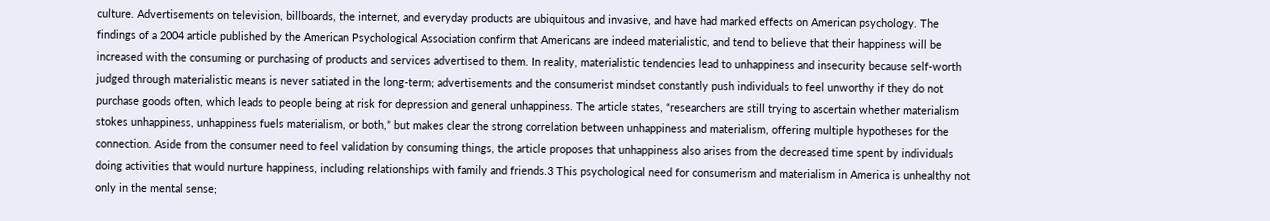culture. Advertisements on television, billboards, the internet, and everyday products are ubiquitous and invasive, and have had marked effects on American psychology. The findings of a 2004 article published by the American Psychological Association confirm that Americans are indeed materialistic, and tend to believe that their happiness will be increased with the consuming or purchasing of products and services advertised to them. In reality, materialistic tendencies lead to unhappiness and insecurity because self-worth judged through materialistic means is never satiated in the long-term; advertisements and the consumerist mindset constantly push individuals to feel unworthy if they do not purchase goods often, which leads to people being at risk for depression and general unhappiness. The article states, “researchers are still trying to ascertain whether materialism stokes unhappiness, unhappiness fuels materialism, or both,” but makes clear the strong correlation between unhappiness and materialism, offering multiple hypotheses for the connection. Aside from the consumer need to feel validation by consuming things, the article proposes that unhappiness also arises from the decreased time spent by individuals doing activities that would nurture happiness, including relationships with family and friends.3 This psychological need for consumerism and materialism in America is unhealthy not only in the mental sense;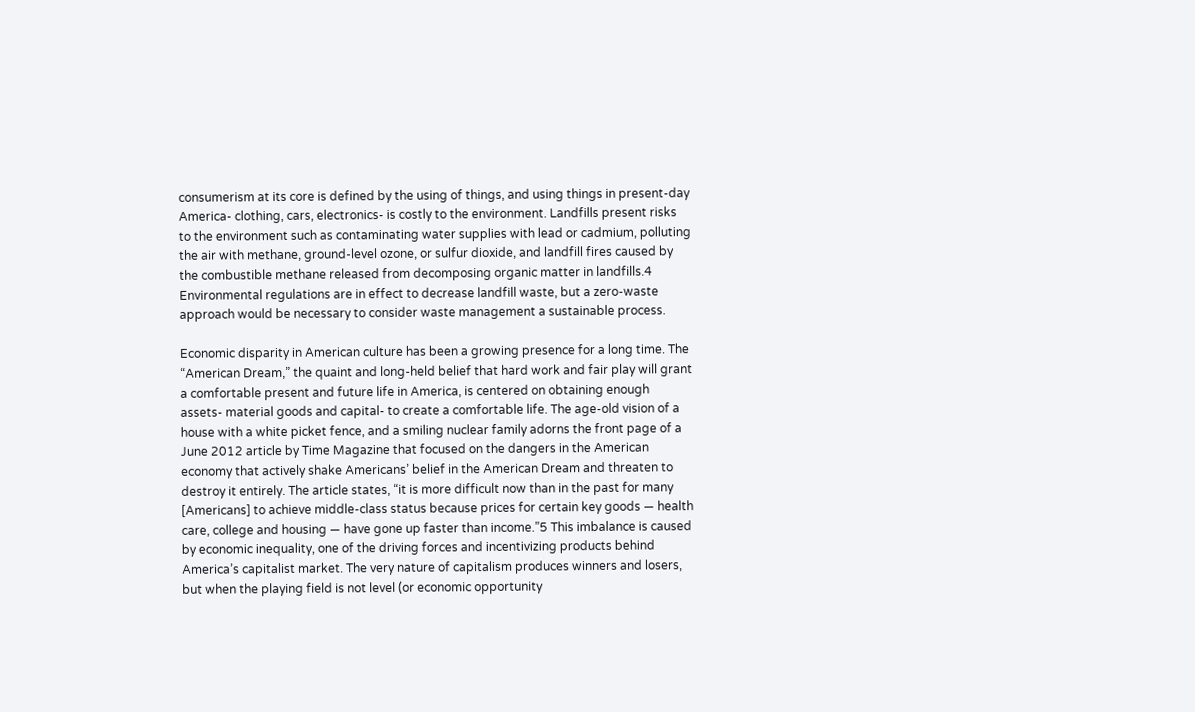consumerism at its core is defined by the using of things, and using things in present-day America- clothing, cars, electronics- is costly to the environment. Landfills present risks to the environment such as contaminating water supplies with lead or cadmium, polluting the air with methane, ground-level ozone, or sulfur dioxide, and landfill fires caused by the combustible methane released from decomposing organic matter in landfills.4 Environmental regulations are in effect to decrease landfill waste, but a zero-waste approach would be necessary to consider waste management a sustainable process.

Economic disparity in American culture has been a growing presence for a long time. The “American Dream,” the quaint and long-held belief that hard work and fair play will grant a comfortable present and future life in America, is centered on obtaining enough assets- material goods and capital- to create a comfortable life. The age-old vision of a house with a white picket fence, and a smiling nuclear family adorns the front page of a June 2012 article by Time Magazine that focused on the dangers in the American economy that actively shake Americans’ belief in the American Dream and threaten to destroy it entirely. The article states, “it is more difficult now than in the past for many [Americans] to achieve middle-class status because prices for certain key goods — health care, college and housing — have gone up faster than income.”5 This imbalance is caused by economic inequality, one of the driving forces and incentivizing products behind America’s capitalist market. The very nature of capitalism produces winners and losers, but when the playing field is not level (or economic opportunity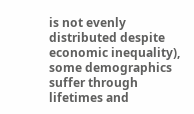is not evenly distributed despite economic inequality), some demographics suffer through lifetimes and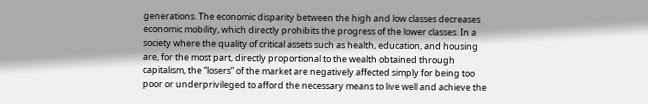generations. The economic disparity between the high and low classes decreases economic mobility, which directly prohibits the progress of the lower classes. In a society where the quality of critical assets such as health, education, and housing are, for the most part, directly proportional to the wealth obtained through capitalism, the “losers” of the market are negatively affected simply for being too poor or underprivileged to afford the necessary means to live well and achieve the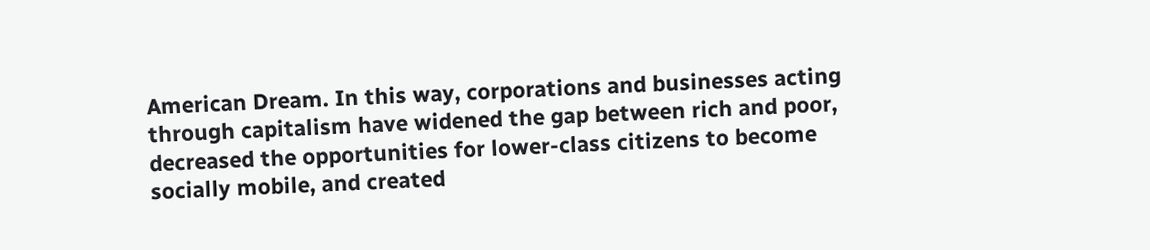American Dream. In this way, corporations and businesses acting through capitalism have widened the gap between rich and poor, decreased the opportunities for lower-class citizens to become socially mobile, and created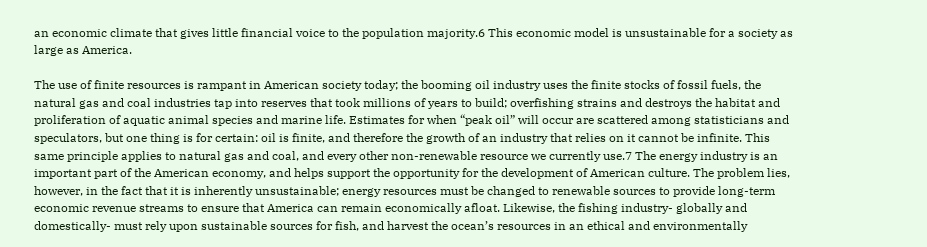an economic climate that gives little financial voice to the population majority.6 This economic model is unsustainable for a society as large as America.

The use of finite resources is rampant in American society today; the booming oil industry uses the finite stocks of fossil fuels, the natural gas and coal industries tap into reserves that took millions of years to build; overfishing strains and destroys the habitat and proliferation of aquatic animal species and marine life. Estimates for when “peak oil” will occur are scattered among statisticians and speculators, but one thing is for certain: oil is finite, and therefore the growth of an industry that relies on it cannot be infinite. This same principle applies to natural gas and coal, and every other non-renewable resource we currently use.7 The energy industry is an important part of the American economy, and helps support the opportunity for the development of American culture. The problem lies, however, in the fact that it is inherently unsustainable; energy resources must be changed to renewable sources to provide long-term economic revenue streams to ensure that America can remain economically afloat. Likewise, the fishing industry- globally and domestically- must rely upon sustainable sources for fish, and harvest the ocean’s resources in an ethical and environmentally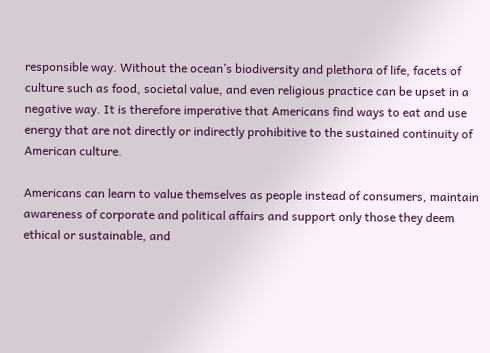responsible way. Without the ocean’s biodiversity and plethora of life, facets of culture such as food, societal value, and even religious practice can be upset in a negative way. It is therefore imperative that Americans find ways to eat and use energy that are not directly or indirectly prohibitive to the sustained continuity of American culture.

Americans can learn to value themselves as people instead of consumers, maintain awareness of corporate and political affairs and support only those they deem ethical or sustainable, and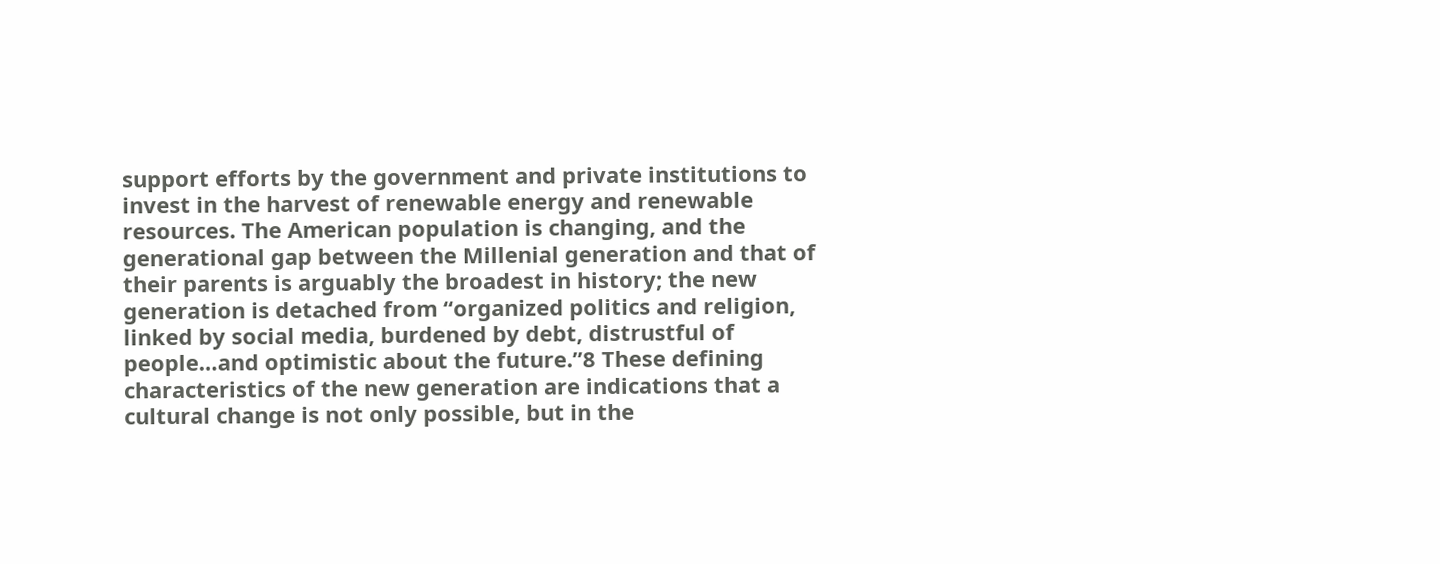support efforts by the government and private institutions to invest in the harvest of renewable energy and renewable resources. The American population is changing, and the generational gap between the Millenial generation and that of their parents is arguably the broadest in history; the new generation is detached from “organized politics and religion, linked by social media, burdened by debt, distrustful of people…and optimistic about the future.”8 These defining characteristics of the new generation are indications that a cultural change is not only possible, but in the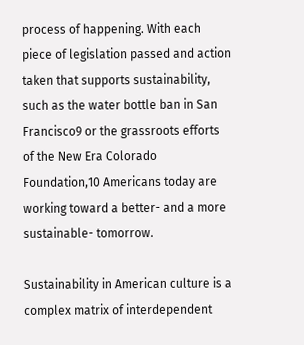process of happening. With each piece of legislation passed and action taken that supports sustainability, such as the water bottle ban in San Francisco9 or the grassroots efforts of the New Era Colorado Foundation,10 Americans today are working toward a better- and a more sustainable- tomorrow.

Sustainability in American culture is a complex matrix of interdependent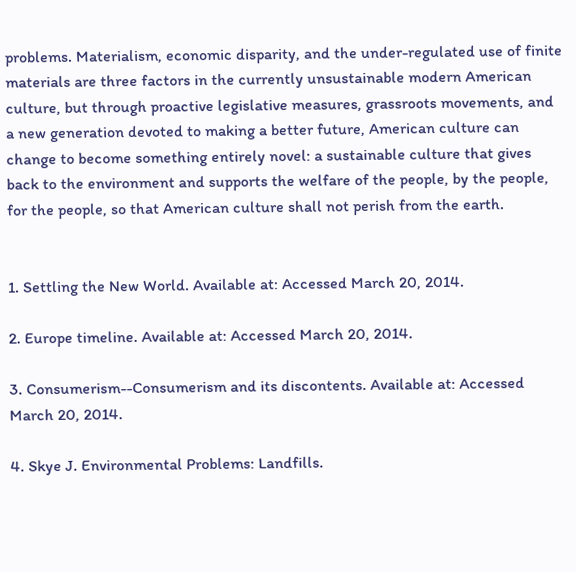problems. Materialism, economic disparity, and the under-regulated use of finite materials are three factors in the currently unsustainable modern American culture, but through proactive legislative measures, grassroots movements, and a new generation devoted to making a better future, American culture can change to become something entirely novel: a sustainable culture that gives back to the environment and supports the welfare of the people, by the people, for the people, so that American culture shall not perish from the earth.


1. Settling the New World. Available at: Accessed March 20, 2014.

2. Europe timeline. Available at: Accessed March 20, 2014.

3. Consumerism--Consumerism and its discontents. Available at: Accessed March 20, 2014.

4. Skye J. Environmental Problems: Landfills.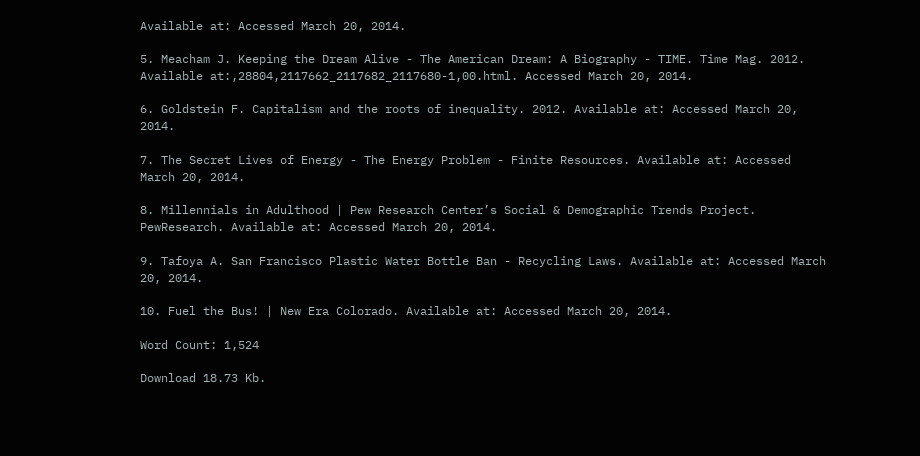Available at: Accessed March 20, 2014.

5. Meacham J. Keeping the Dream Alive - The American Dream: A Biography - TIME. Time Mag. 2012. Available at:,28804,2117662_2117682_2117680-1,00.html. Accessed March 20, 2014.

6. Goldstein F. Capitalism and the roots of inequality. 2012. Available at: Accessed March 20, 2014.

7. The Secret Lives of Energy - The Energy Problem - Finite Resources. Available at: Accessed March 20, 2014.

8. Millennials in Adulthood | Pew Research Center’s Social & Demographic Trends Project. PewResearch. Available at: Accessed March 20, 2014.

9. Tafoya A. San Francisco Plastic Water Bottle Ban - Recycling Laws. Available at: Accessed March 20, 2014.

10. Fuel the Bus! | New Era Colorado. Available at: Accessed March 20, 2014.

Word Count: 1,524

Download 18.73 Kb.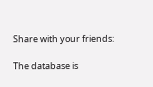Share with your friends:

The database is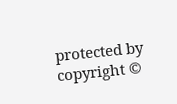protected by copyright ©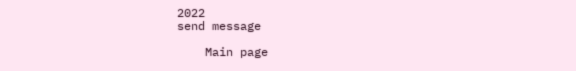2022
send message

    Main page